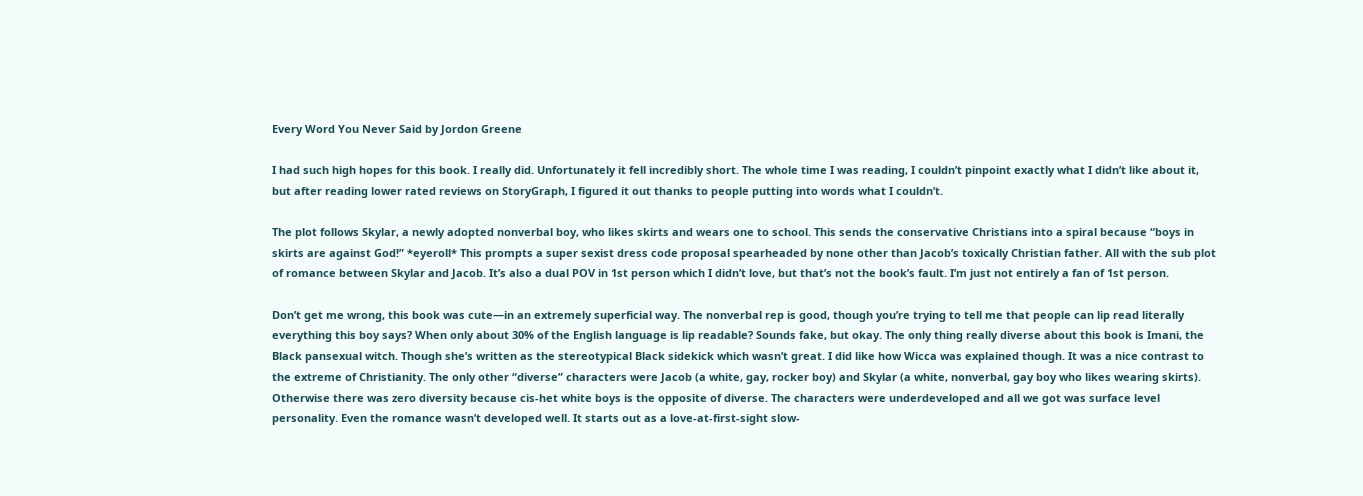Every Word You Never Said by Jordon Greene

I had such high hopes for this book. I really did. Unfortunately it fell incredibly short. The whole time I was reading, I couldn’t pinpoint exactly what I didn’t like about it, but after reading lower rated reviews on StoryGraph, I figured it out thanks to people putting into words what I couldn’t.

The plot follows Skylar, a newly adopted nonverbal boy, who likes skirts and wears one to school. This sends the conservative Christians into a spiral because “boys in skirts are against God!” *eyeroll* This prompts a super sexist dress code proposal spearheaded by none other than Jacob’s toxically Christian father. All with the sub plot of romance between Skylar and Jacob. It’s also a dual POV in 1st person which I didn’t love, but that’s not the book’s fault. I’m just not entirely a fan of 1st person.

Don’t get me wrong, this book was cute—in an extremely superficial way. The nonverbal rep is good, though you’re trying to tell me that people can lip read literally everything this boy says? When only about 30% of the English language is lip readable? Sounds fake, but okay. The only thing really diverse about this book is Imani, the Black pansexual witch. Though she’s written as the stereotypical Black sidekick which wasn’t great. I did like how Wicca was explained though. It was a nice contrast to the extreme of Christianity. The only other “diverse” characters were Jacob (a white, gay, rocker boy) and Skylar (a white, nonverbal, gay boy who likes wearing skirts). Otherwise there was zero diversity because cis-het white boys is the opposite of diverse. The characters were underdeveloped and all we got was surface level personality. Even the romance wasn’t developed well. It starts out as a love-at-first-sight slow-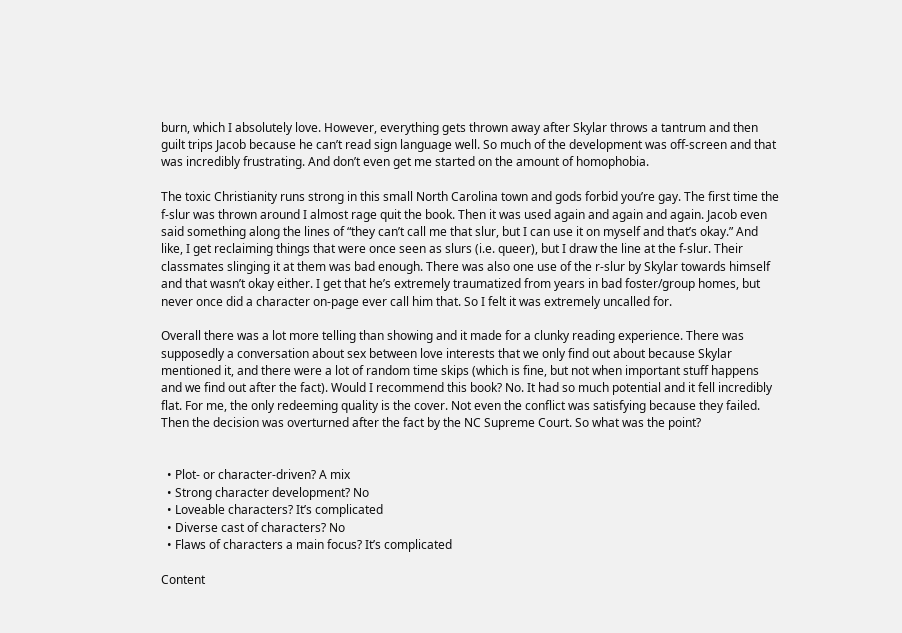burn, which I absolutely love. However, everything gets thrown away after Skylar throws a tantrum and then guilt trips Jacob because he can’t read sign language well. So much of the development was off-screen and that was incredibly frustrating. And don’t even get me started on the amount of homophobia.

The toxic Christianity runs strong in this small North Carolina town and gods forbid you’re gay. The first time the f-slur was thrown around I almost rage quit the book. Then it was used again and again and again. Jacob even said something along the lines of “they can’t call me that slur, but I can use it on myself and that’s okay.” And like, I get reclaiming things that were once seen as slurs (i.e. queer), but I draw the line at the f-slur. Their classmates slinging it at them was bad enough. There was also one use of the r-slur by Skylar towards himself and that wasn’t okay either. I get that he’s extremely traumatized from years in bad foster/group homes, but never once did a character on-page ever call him that. So I felt it was extremely uncalled for.

Overall there was a lot more telling than showing and it made for a clunky reading experience. There was supposedly a conversation about sex between love interests that we only find out about because Skylar mentioned it, and there were a lot of random time skips (which is fine, but not when important stuff happens and we find out after the fact). Would I recommend this book? No. It had so much potential and it fell incredibly flat. For me, the only redeeming quality is the cover. Not even the conflict was satisfying because they failed. Then the decision was overturned after the fact by the NC Supreme Court. So what was the point?


  • Plot- or character-driven? A mix
  • Strong character development? No
  • Loveable characters? It’s complicated
  • Diverse cast of characters? No
  • Flaws of characters a main focus? It’s complicated

Content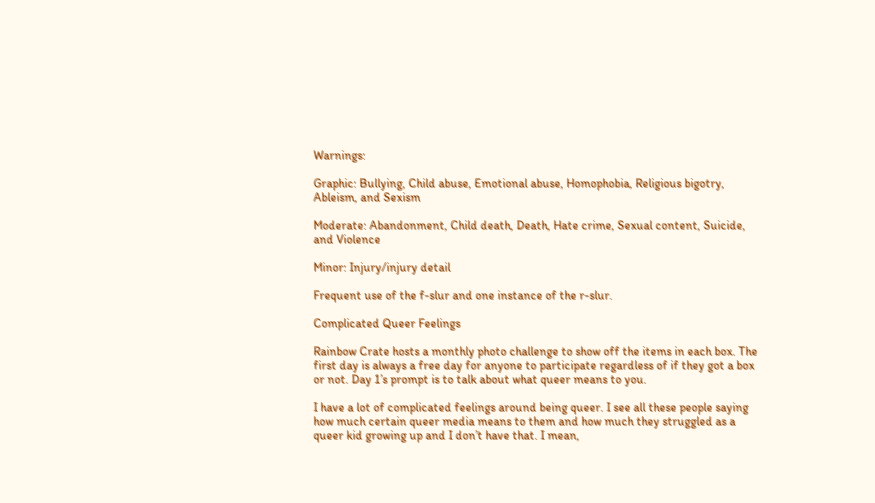Warnings:

Graphic: Bullying, Child abuse, Emotional abuse, Homophobia, Religious bigotry, Ableism, and Sexism

Moderate: Abandonment, Child death, Death, Hate crime, Sexual content, Suicide, and Violence

Minor: Injury/injury detail

Frequent use of the f-slur and one instance of the r-slur.

Complicated Queer Feelings

Rainbow Crate hosts a monthly photo challenge to show off the items in each box. The first day is always a free day for anyone to participate regardless of if they got a box or not. Day 1’s prompt is to talk about what queer means to you.

I have a lot of complicated feelings around being queer. I see all these people saying how much certain queer media means to them and how much they struggled as a queer kid growing up and I don’t have that. I mean,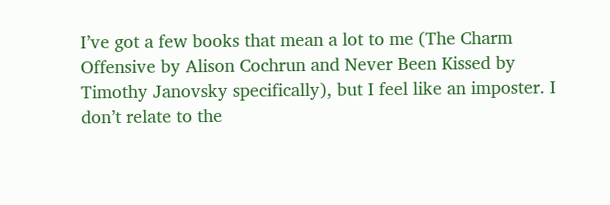I’ve got a few books that mean a lot to me (The Charm Offensive by Alison Cochrun and Never Been Kissed by Timothy Janovsky specifically), but I feel like an imposter. I don’t relate to the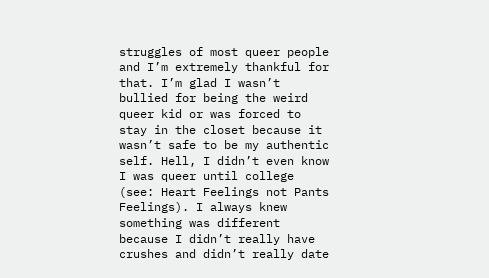struggles of most queer people and I’m extremely thankful for that. I’m glad I wasn’t bullied for being the weird queer kid or was forced to stay in the closet because it wasn’t safe to be my authentic self. Hell, I didn’t even know I was queer until college (see: Heart Feelings not Pants Feelings). I always knew something was different because I didn’t really have crushes and didn’t really date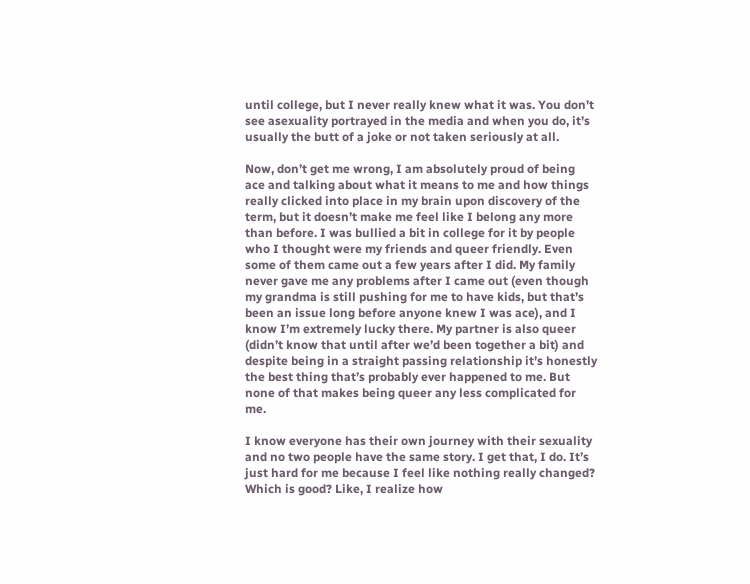until college, but I never really knew what it was. You don’t see asexuality portrayed in the media and when you do, it’s usually the butt of a joke or not taken seriously at all.

Now, don’t get me wrong, I am absolutely proud of being ace and talking about what it means to me and how things really clicked into place in my brain upon discovery of the term, but it doesn’t make me feel like I belong any more than before. I was bullied a bit in college for it by people who I thought were my friends and queer friendly. Even some of them came out a few years after I did. My family never gave me any problems after I came out (even though my grandma is still pushing for me to have kids, but that’s been an issue long before anyone knew I was ace), and I know I’m extremely lucky there. My partner is also queer (didn’t know that until after we’d been together a bit) and despite being in a straight passing relationship it’s honestly the best thing that’s probably ever happened to me. But none of that makes being queer any less complicated for me.

I know everyone has their own journey with their sexuality and no two people have the same story. I get that, I do. It’s just hard for me because I feel like nothing really changed? Which is good? Like, I realize how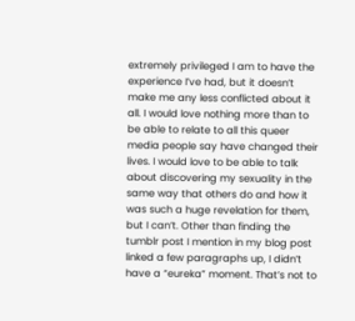extremely privileged I am to have the experience I’ve had, but it doesn’t make me any less conflicted about it all. I would love nothing more than to be able to relate to all this queer media people say have changed their lives. I would love to be able to talk about discovering my sexuality in the same way that others do and how it was such a huge revelation for them, but I can’t. Other than finding the tumblr post I mention in my blog post linked a few paragraphs up, I didn’t have a “eureka” moment. That’s not to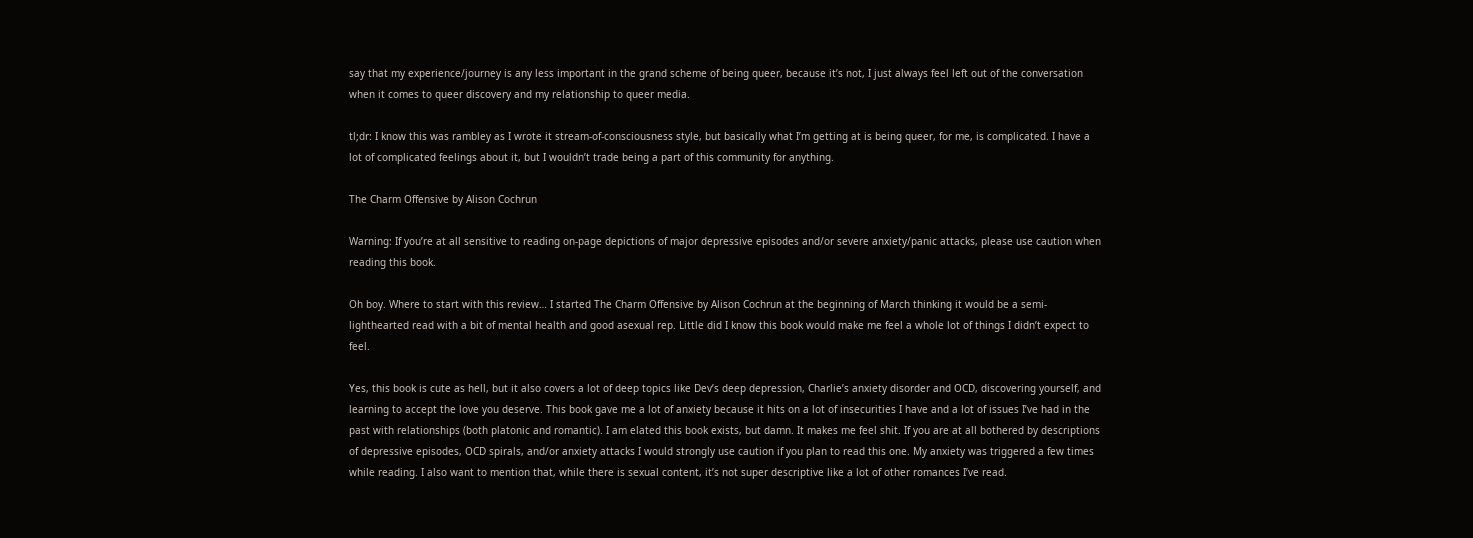say that my experience/journey is any less important in the grand scheme of being queer, because it’s not, I just always feel left out of the conversation when it comes to queer discovery and my relationship to queer media.

tl;dr: I know this was rambley as I wrote it stream-of-consciousness style, but basically what I’m getting at is being queer, for me, is complicated. I have a lot of complicated feelings about it, but I wouldn’t trade being a part of this community for anything.

The Charm Offensive by Alison Cochrun

Warning: If you’re at all sensitive to reading on-page depictions of major depressive episodes and/or severe anxiety/panic attacks, please use caution when reading this book.

Oh boy. Where to start with this review… I started The Charm Offensive by Alison Cochrun at the beginning of March thinking it would be a semi-lighthearted read with a bit of mental health and good asexual rep. Little did I know this book would make me feel a whole lot of things I didn’t expect to feel.

Yes, this book is cute as hell, but it also covers a lot of deep topics like Dev’s deep depression, Charlie’s anxiety disorder and OCD, discovering yourself, and learning to accept the love you deserve. This book gave me a lot of anxiety because it hits on a lot of insecurities I have and a lot of issues I’ve had in the past with relationships (both platonic and romantic). I am elated this book exists, but damn. It makes me feel shit. If you are at all bothered by descriptions of depressive episodes, OCD spirals, and/or anxiety attacks I would strongly use caution if you plan to read this one. My anxiety was triggered a few times while reading. I also want to mention that, while there is sexual content, it’s not super descriptive like a lot of other romances I’ve read.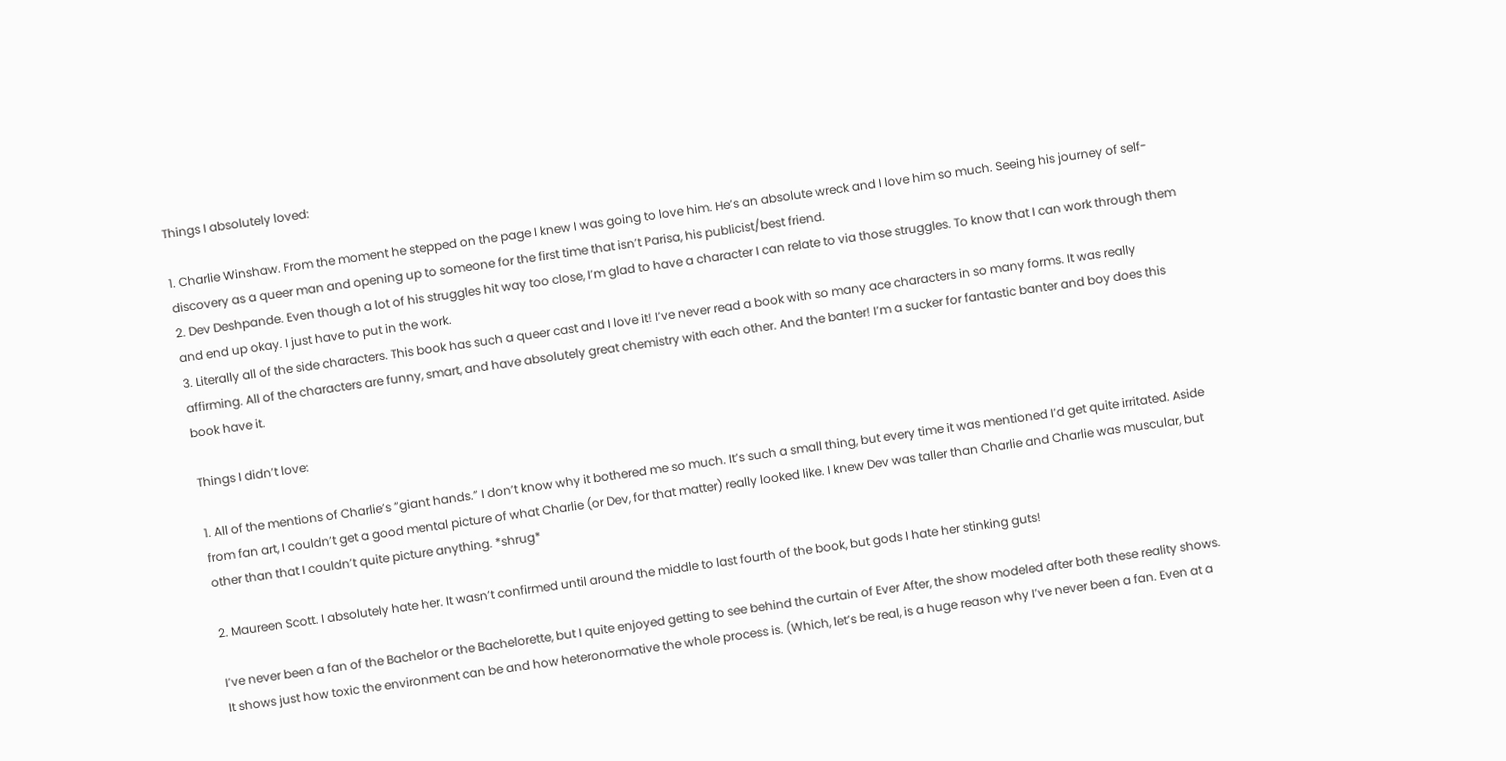Things I absolutely loved:

1. Charlie Winshaw. From the moment he stepped on the page I knew I was going to love him. He’s an absolute wreck and I love him so much. Seeing his journey of self-discovery as a queer man and opening up to someone for the first time that isn’t Parisa, his publicist/best friend.
2. Dev Deshpande. Even though a lot of his struggles hit way too close, I’m glad to have a character I can relate to via those struggles. To know that I can work through them and end up okay. I just have to put in the work.
3. Literally all of the side characters. This book has such a queer cast and I love it! I’ve never read a book with so many ace characters in so many forms. It was really affirming. All of the characters are funny, smart, and have absolutely great chemistry with each other. And the banter! I’m a sucker for fantastic banter and boy does this book have it.

Things I didn’t love:

1. All of the mentions of Charlie’s “giant hands.” I don’t know why it bothered me so much. It’s such a small thing, but every time it was mentioned I’d get quite irritated. Aside from fan art, I couldn’t get a good mental picture of what Charlie (or Dev, for that matter) really looked like. I knew Dev was taller than Charlie and Charlie was muscular, but other than that I couldn’t quite picture anything. *shrug*

2. Maureen Scott. I absolutely hate her. It wasn’t confirmed until around the middle to last fourth of the book, but gods I hate her stinking guts!

I’ve never been a fan of the Bachelor or the Bachelorette, but I quite enjoyed getting to see behind the curtain of Ever After, the show modeled after both these reality shows. It shows just how toxic the environment can be and how heteronormative the whole process is. (Which, let’s be real, is a huge reason why I’ve never been a fan. Even at a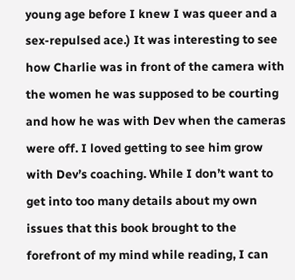young age before I knew I was queer and a sex-repulsed ace.) It was interesting to see how Charlie was in front of the camera with the women he was supposed to be courting and how he was with Dev when the cameras were off. I loved getting to see him grow with Dev’s coaching. While I don’t want to get into too many details about my own issues that this book brought to the forefront of my mind while reading, I can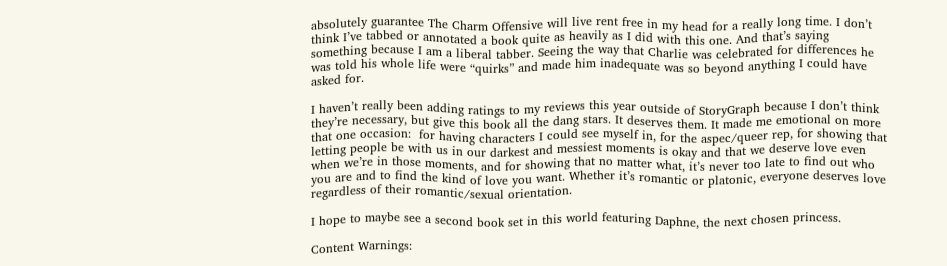absolutely guarantee The Charm Offensive will live rent free in my head for a really long time. I don’t think I’ve tabbed or annotated a book quite as heavily as I did with this one. And that’s saying something because I am a liberal tabber. Seeing the way that Charlie was celebrated for differences he was told his whole life were “quirks” and made him inadequate was so beyond anything I could have asked for.

I haven’t really been adding ratings to my reviews this year outside of StoryGraph because I don’t think they’re necessary, but give this book all the dang stars. It deserves them. It made me emotional on more that one occasion:  for having characters I could see myself in, for the aspec/queer rep, for showing that letting people be with us in our darkest and messiest moments is okay and that we deserve love even when we’re in those moments, and for showing that no matter what, it’s never too late to find out who you are and to find the kind of love you want. Whether it’s romantic or platonic, everyone deserves love regardless of their romantic/sexual orientation.

I hope to maybe see a second book set in this world featuring Daphne, the next chosen princess.

Content Warnings: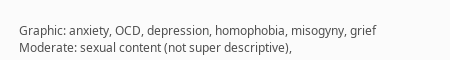Graphic: anxiety, OCD, depression, homophobia, misogyny, grief
Moderate: sexual content (not super descriptive),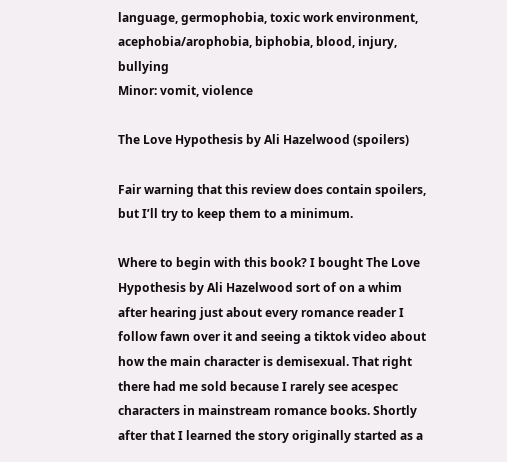language, germophobia, toxic work environment, acephobia/arophobia, biphobia, blood, injury, bullying
Minor: vomit, violence

The Love Hypothesis by Ali Hazelwood (spoilers)

Fair warning that this review does contain spoilers, but I’ll try to keep them to a minimum.

Where to begin with this book? I bought The Love Hypothesis by Ali Hazelwood sort of on a whim after hearing just about every romance reader I follow fawn over it and seeing a tiktok video about how the main character is demisexual. That right there had me sold because I rarely see acespec characters in mainstream romance books. Shortly after that I learned the story originally started as a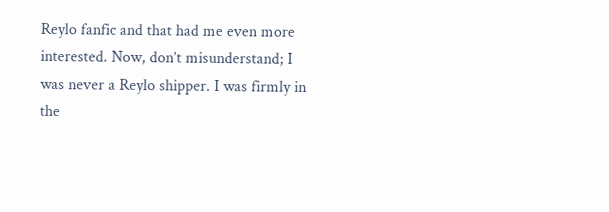Reylo fanfic and that had me even more interested. Now, don’t misunderstand; I was never a Reylo shipper. I was firmly in the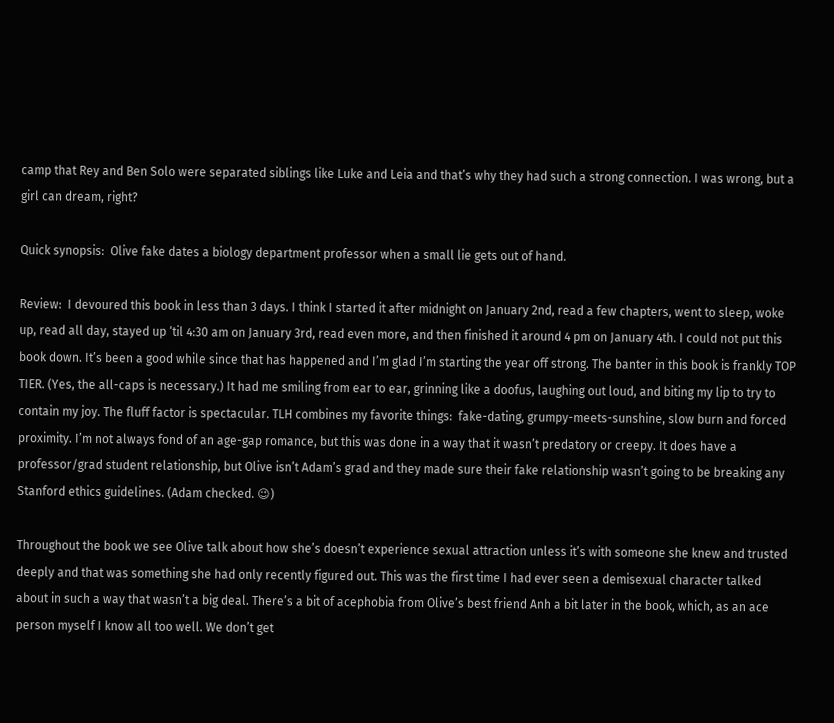camp that Rey and Ben Solo were separated siblings like Luke and Leia and that’s why they had such a strong connection. I was wrong, but a girl can dream, right?

Quick synopsis:  Olive fake dates a biology department professor when a small lie gets out of hand.

Review:  I devoured this book in less than 3 days. I think I started it after midnight on January 2nd, read a few chapters, went to sleep, woke up, read all day, stayed up ‘til 4:30 am on January 3rd, read even more, and then finished it around 4 pm on January 4th. I could not put this book down. It’s been a good while since that has happened and I’m glad I’m starting the year off strong. The banter in this book is frankly TOP TIER. (Yes, the all-caps is necessary.) It had me smiling from ear to ear, grinning like a doofus, laughing out loud, and biting my lip to try to contain my joy. The fluff factor is spectacular. TLH combines my favorite things:  fake-dating, grumpy-meets-sunshine, slow burn and forced proximity. I’m not always fond of an age-gap romance, but this was done in a way that it wasn’t predatory or creepy. It does have a professor/grad student relationship, but Olive isn’t Adam’s grad and they made sure their fake relationship wasn’t going to be breaking any Stanford ethics guidelines. (Adam checked. 😉)

Throughout the book we see Olive talk about how she’s doesn’t experience sexual attraction unless it’s with someone she knew and trusted deeply and that was something she had only recently figured out. This was the first time I had ever seen a demisexual character talked about in such a way that wasn’t a big deal. There’s a bit of acephobia from Olive’s best friend Anh a bit later in the book, which, as an ace person myself I know all too well. We don’t get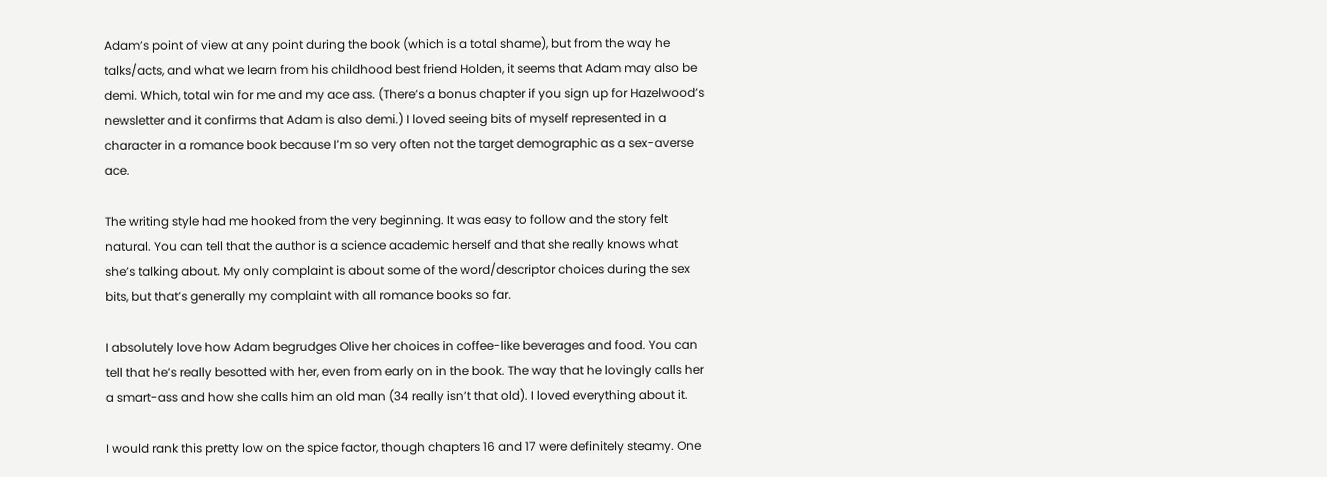Adam’s point of view at any point during the book (which is a total shame), but from the way he talks/acts, and what we learn from his childhood best friend Holden, it seems that Adam may also be demi. Which, total win for me and my ace ass. (There’s a bonus chapter if you sign up for Hazelwood’s newsletter and it confirms that Adam is also demi.) I loved seeing bits of myself represented in a character in a romance book because I’m so very often not the target demographic as a sex-averse ace.

The writing style had me hooked from the very beginning. It was easy to follow and the story felt natural. You can tell that the author is a science academic herself and that she really knows what she’s talking about. My only complaint is about some of the word/descriptor choices during the sex bits, but that’s generally my complaint with all romance books so far.

I absolutely love how Adam begrudges Olive her choices in coffee-like beverages and food. You can tell that he’s really besotted with her, even from early on in the book. The way that he lovingly calls her a smart-ass and how she calls him an old man (34 really isn’t that old). I loved everything about it.

I would rank this pretty low on the spice factor, though chapters 16 and 17 were definitely steamy. One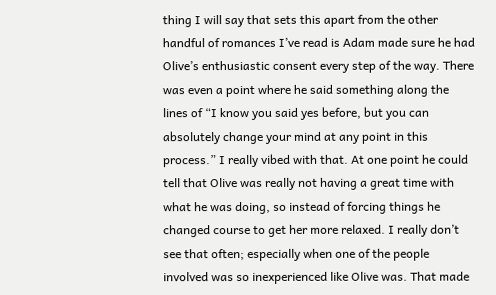thing I will say that sets this apart from the other handful of romances I’ve read is Adam made sure he had Olive’s enthusiastic consent every step of the way. There was even a point where he said something along the lines of “I know you said yes before, but you can absolutely change your mind at any point in this process.” I really vibed with that. At one point he could tell that Olive was really not having a great time with what he was doing, so instead of forcing things he changed course to get her more relaxed. I really don’t see that often; especially when one of the people involved was so inexperienced like Olive was. That made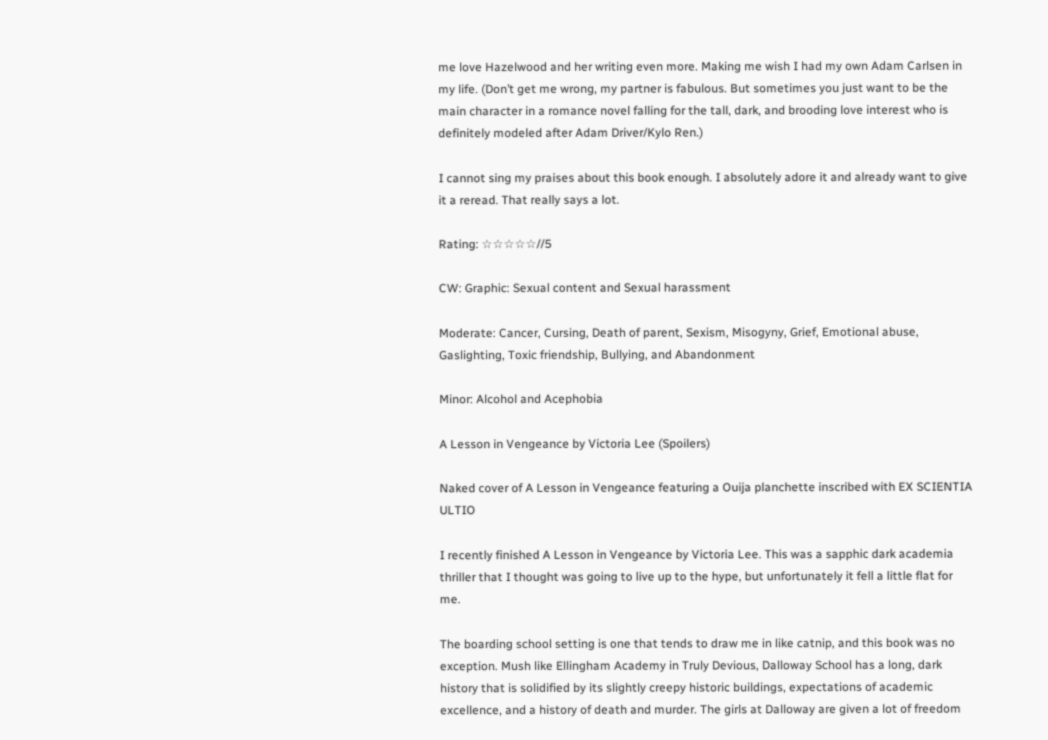me love Hazelwood and her writing even more. Making me wish I had my own Adam Carlsen in my life. (Don’t get me wrong, my partner is fabulous. But sometimes you just want to be the main character in a romance novel falling for the tall, dark, and brooding love interest who is definitely modeled after Adam Driver/Kylo Ren.)

I cannot sing my praises about this book enough. I absolutely adore it and already want to give it a reread. That really says a lot.

Rating: ☆☆☆☆☆//5

CW: Graphic: Sexual content and Sexual harassment

Moderate: Cancer, Cursing, Death of parent, Sexism, Misogyny, Grief, Emotional abuse, Gaslighting, Toxic friendship, Bullying, and Abandonment

Minor: Alcohol and Acephobia

A Lesson in Vengeance by Victoria Lee (Spoilers)

Naked cover of A Lesson in Vengeance featuring a Ouija planchette inscribed with EX SCIENTIA ULTIO

I recently finished A Lesson in Vengeance by Victoria Lee. This was a sapphic dark academia thriller that I thought was going to live up to the hype, but unfortunately it fell a little flat for me.

The boarding school setting is one that tends to draw me in like catnip, and this book was no exception. Mush like Ellingham Academy in Truly Devious, Dalloway School has a long, dark history that is solidified by its slightly creepy historic buildings, expectations of academic excellence, and a history of death and murder. The girls at Dalloway are given a lot of freedom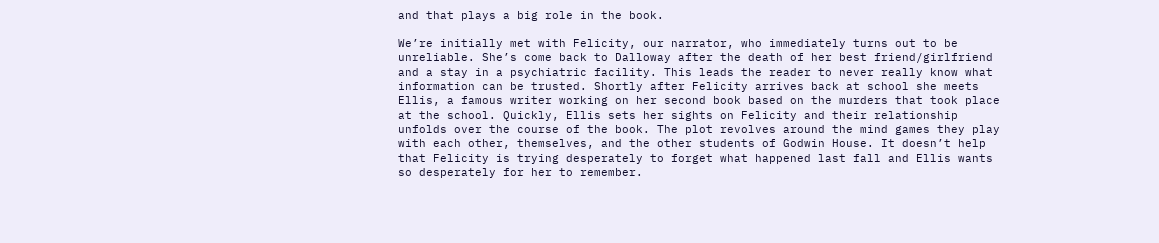and that plays a big role in the book.

We’re initially met with Felicity, our narrator, who immediately turns out to be unreliable. She’s come back to Dalloway after the death of her best friend/girlfriend and a stay in a psychiatric facility. This leads the reader to never really know what information can be trusted. Shortly after Felicity arrives back at school she meets Ellis, a famous writer working on her second book based on the murders that took place at the school. Quickly, Ellis sets her sights on Felicity and their relationship unfolds over the course of the book. The plot revolves around the mind games they play with each other, themselves, and the other students of Godwin House. It doesn’t help that Felicity is trying desperately to forget what happened last fall and Ellis wants so desperately for her to remember.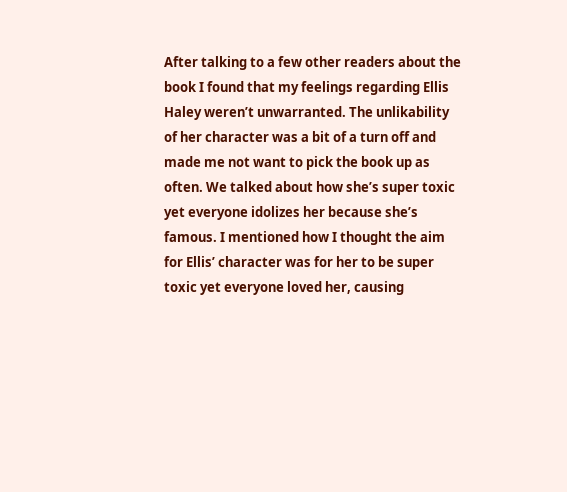After talking to a few other readers about the book I found that my feelings regarding Ellis Haley weren’t unwarranted. The unlikability of her character was a bit of a turn off and made me not want to pick the book up as often. We talked about how she’s super toxic yet everyone idolizes her because she’s famous. I mentioned how I thought the aim for Ellis’ character was for her to be super toxic yet everyone loved her, causing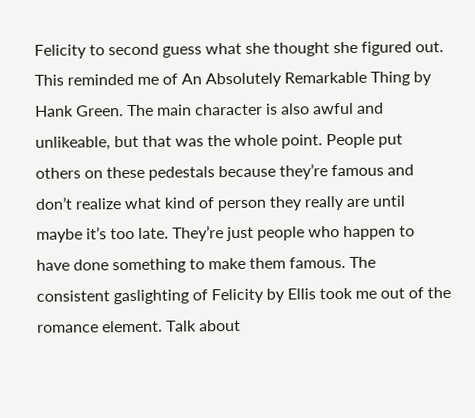Felicity to second guess what she thought she figured out. This reminded me of An Absolutely Remarkable Thing by Hank Green. The main character is also awful and unlikeable, but that was the whole point. People put others on these pedestals because they’re famous and don’t realize what kind of person they really are until maybe it’s too late. They’re just people who happen to have done something to make them famous. The consistent gaslighting of Felicity by Ellis took me out of the romance element. Talk about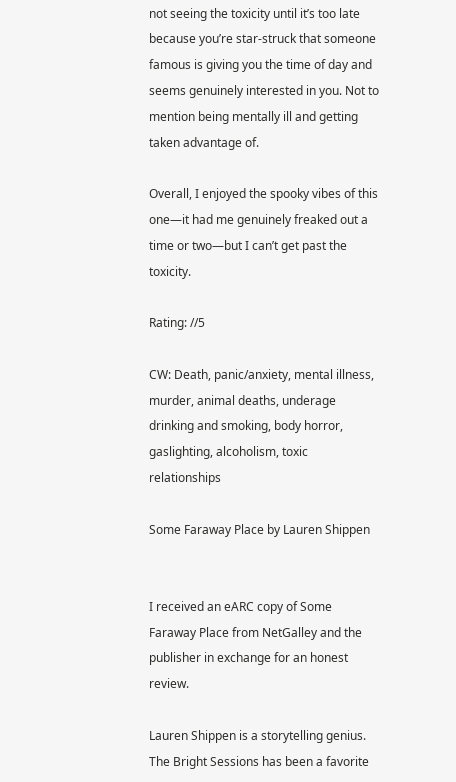not seeing the toxicity until it’s too late because you’re star-struck that someone famous is giving you the time of day and seems genuinely interested in you. Not to mention being mentally ill and getting taken advantage of.

Overall, I enjoyed the spooky vibes of this one—it had me genuinely freaked out a time or two—but I can’t get past the toxicity.

Rating: //5

CW: Death, panic/anxiety, mental illness, murder, animal deaths, underage drinking and smoking, body horror, gaslighting, alcoholism, toxic relationships

Some Faraway Place by Lauren Shippen


I received an eARC copy of Some Faraway Place from NetGalley and the publisher in exchange for an honest review.

Lauren Shippen is a storytelling genius. The Bright Sessions has been a favorite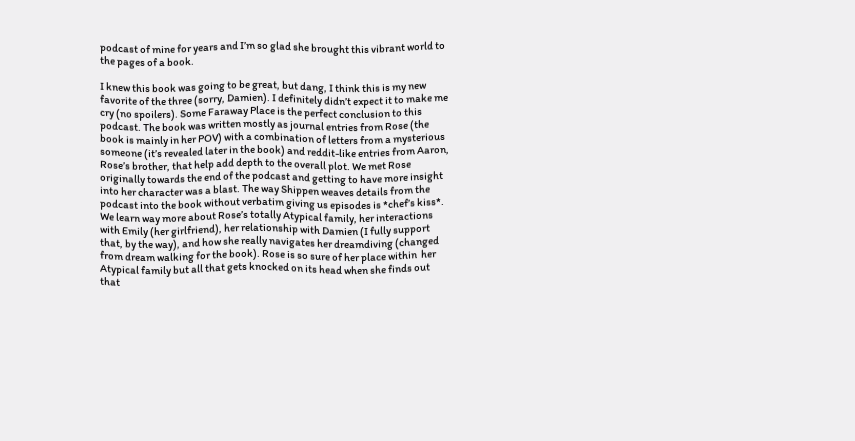podcast of mine for years and I’m so glad she brought this vibrant world to the pages of a book.

I knew this book was going to be great, but dang, I think this is my new favorite of the three (sorry, Damien). I definitely didn’t expect it to make me cry (no spoilers). Some Faraway Place is the perfect conclusion to this podcast. The book was written mostly as journal entries from Rose (the book is mainly in her POV) with a combination of letters from a mysterious someone (it’s revealed later in the book) and reddit-like entries from Aaron, Rose’s brother, that help add depth to the overall plot. We met Rose originally towards the end of the podcast and getting to have more insight into her character was a blast. The way Shippen weaves details from the podcast into the book without verbatim giving us episodes is *chef’s kiss*. We learn way more about Rose’s totally Atypical family, her interactions with Emily (her girlfriend), her relationship with Damien (I fully support that, by the way), and how she really navigates her dreamdiving (changed from dream walking for the book). Rose is so sure of her place within  her Atypical family but all that gets knocked on its head when she finds out that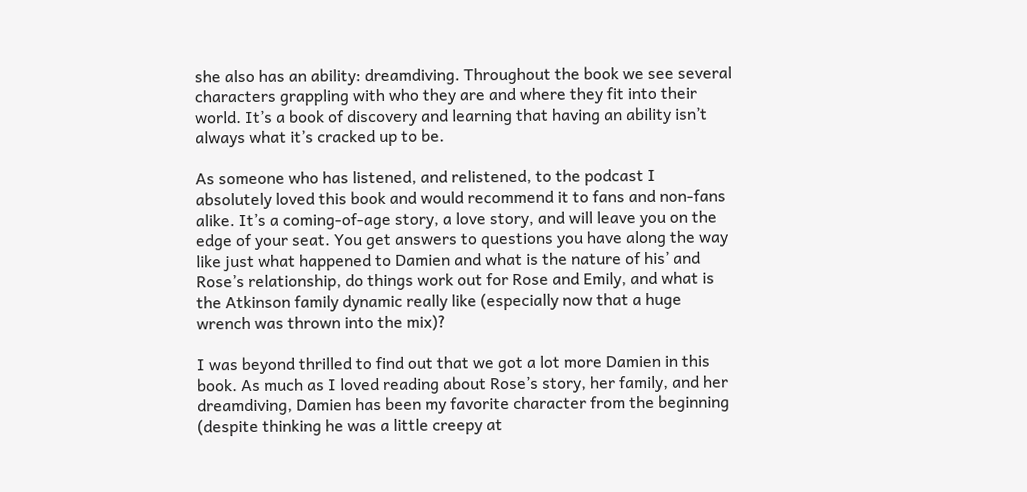she also has an ability: dreamdiving. Throughout the book we see several characters grappling with who they are and where they fit into their world. It’s a book of discovery and learning that having an ability isn’t always what it’s cracked up to be.

As someone who has listened, and relistened, to the podcast I absolutely loved this book and would recommend it to fans and non-fans alike. It’s a coming-of-age story, a love story, and will leave you on the edge of your seat. You get answers to questions you have along the way like just what happened to Damien and what is the nature of his’ and Rose’s relationship, do things work out for Rose and Emily, and what is the Atkinson family dynamic really like (especially now that a huge wrench was thrown into the mix)?

I was beyond thrilled to find out that we got a lot more Damien in this book. As much as I loved reading about Rose’s story, her family, and her dreamdiving, Damien has been my favorite character from the beginning (despite thinking he was a little creepy at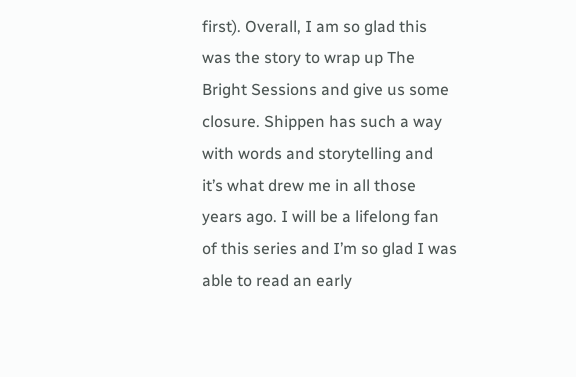first). Overall, I am so glad this was the story to wrap up The Bright Sessions and give us some closure. Shippen has such a way with words and storytelling and it’s what drew me in all those years ago. I will be a lifelong fan of this series and I’m so glad I was able to read an early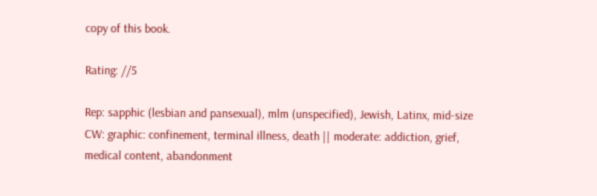copy of this book.

Rating: //5

Rep: sapphic (lesbian and pansexual), mlm (unspecified), Jewish, Latinx, mid-size
CW: graphic: confinement, terminal illness, death || moderate: addiction, grief, medical content, abandonment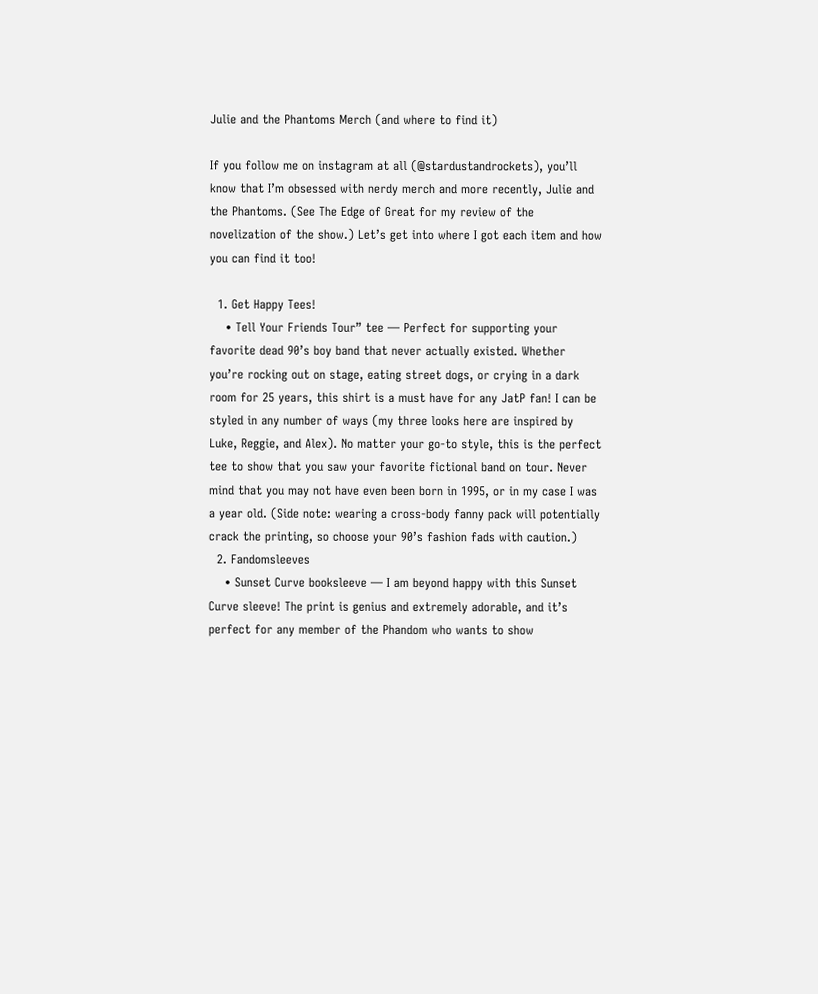Julie and the Phantoms Merch (and where to find it)

If you follow me on instagram at all (@stardustandrockets), you’ll know that I’m obsessed with nerdy merch and more recently, Julie and the Phantoms. (See The Edge of Great for my review of the novelization of the show.) Let’s get into where I got each item and how you can find it too!

  1. Get Happy Tees!
    • Tell Your Friends Tour” tee — Perfect for supporting your favorite dead 90’s boy band that never actually existed. Whether you’re rocking out on stage, eating street dogs, or crying in a dark room for 25 years, this shirt is a must have for any JatP fan! I can be styled in any number of ways (my three looks here are inspired by Luke, Reggie, and Alex). No matter your go-to style, this is the perfect tee to show that you saw your favorite fictional band on tour. Never mind that you may not have even been born in 1995, or in my case I was a year old. (Side note: wearing a cross-body fanny pack will potentially crack the printing, so choose your 90’s fashion fads with caution.)
  2. Fandomsleeves
    • Sunset Curve booksleeve — I am beyond happy with this Sunset Curve sleeve! The print is genius and extremely adorable, and it’s perfect for any member of the Phandom who wants to show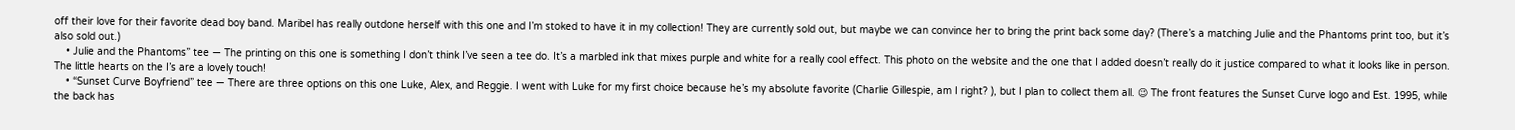off their love for their favorite dead boy band. Maribel has really outdone herself with this one and I’m stoked to have it in my collection! They are currently sold out, but maybe we can convince her to bring the print back some day? (There’s a matching Julie and the Phantoms print too, but it’s also sold out.)
    • Julie and the Phantoms” tee — The printing on this one is something I don’t think I’ve seen a tee do. It’s a marbled ink that mixes purple and white for a really cool effect. This photo on the website and the one that I added doesn’t really do it justice compared to what it looks like in person. The little hearts on the I’s are a lovely touch!
    • “Sunset Curve Boyfriend” tee — There are three options on this one Luke, Alex, and Reggie. I went with Luke for my first choice because he’s my absolute favorite (Charlie Gillespie, am I right? ), but I plan to collect them all. 😉 The front features the Sunset Curve logo and Est. 1995, while the back has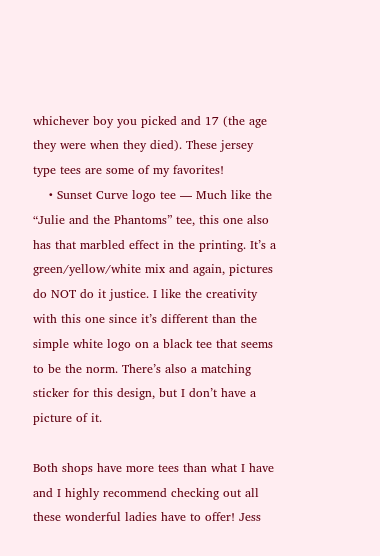whichever boy you picked and 17 (the age they were when they died). These jersey type tees are some of my favorites!
    • Sunset Curve logo tee — Much like the “Julie and the Phantoms” tee, this one also has that marbled effect in the printing. It’s a green/yellow/white mix and again, pictures do NOT do it justice. I like the creativity with this one since it’s different than the simple white logo on a black tee that seems to be the norm. There’s also a matching sticker for this design, but I don’t have a picture of it.

Both shops have more tees than what I have and I highly recommend checking out all these wonderful ladies have to offer! Jess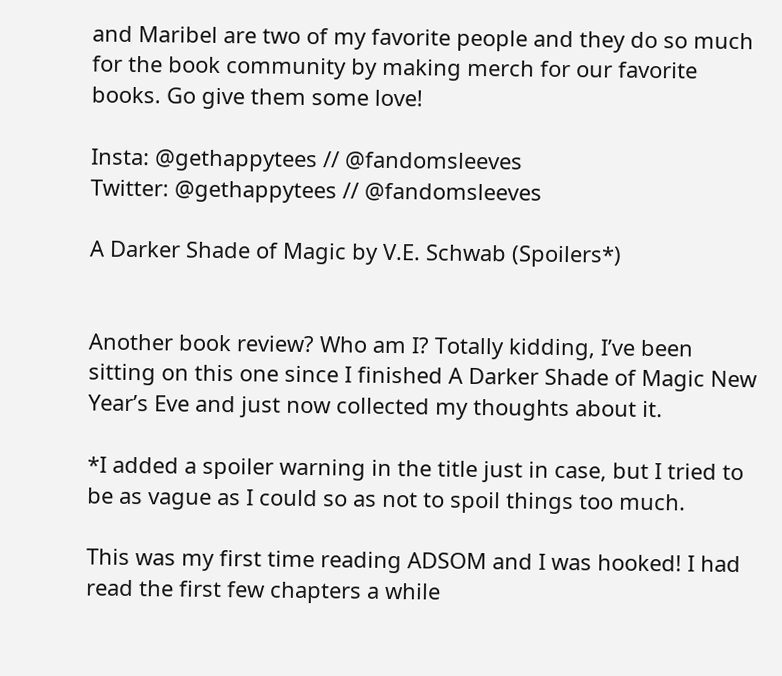and Maribel are two of my favorite people and they do so much for the book community by making merch for our favorite books. Go give them some love!

Insta: @gethappytees // @fandomsleeves
Twitter: @gethappytees // @fandomsleeves

A Darker Shade of Magic by V.E. Schwab (Spoilers*)


Another book review? Who am I? Totally kidding, I’ve been sitting on this one since I finished A Darker Shade of Magic New Year’s Eve and just now collected my thoughts about it.

*I added a spoiler warning in the title just in case, but I tried to be as vague as I could so as not to spoil things too much.

This was my first time reading ADSOM and I was hooked! I had read the first few chapters a while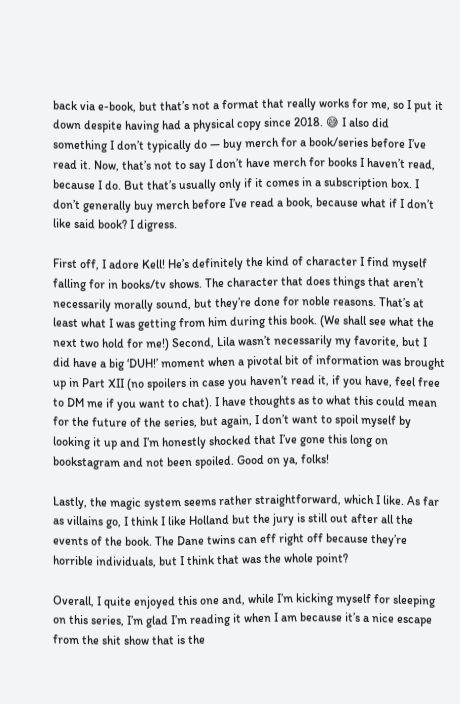back via e-book, but that’s not a format that really works for me, so I put it down despite having had a physical copy since 2018. 😅 I also did something I don’t typically do — buy merch for a book/series before I’ve read it. Now, that’s not to say I don’t have merch for books I haven’t read, because I do. But that’s usually only if it comes in a subscription box. I don’t generally buy merch before I’ve read a book, because what if I don’t like said book? I digress.

First off, I adore Kell! He’s definitely the kind of character I find myself falling for in books/tv shows. The character that does things that aren’t necessarily morally sound, but they’re done for noble reasons. That’s at least what I was getting from him during this book. (We shall see what the next two hold for me!) Second, Lila wasn’t necessarily my favorite, but I did have a big ‘DUH!’ moment when a pivotal bit of information was brought up in Part XII (no spoilers in case you haven’t read it, if you have, feel free to DM me if you want to chat). I have thoughts as to what this could mean for the future of the series, but again, I don’t want to spoil myself by looking it up and I’m honestly shocked that I’ve gone this long on bookstagram and not been spoiled. Good on ya, folks!

Lastly, the magic system seems rather straightforward, which I like. As far as villains go, I think I like Holland but the jury is still out after all the events of the book. The Dane twins can eff right off because they’re horrible individuals, but I think that was the whole point?

Overall, I quite enjoyed this one and, while I’m kicking myself for sleeping on this series, I’m glad I’m reading it when I am because it’s a nice escape from the shit show that is the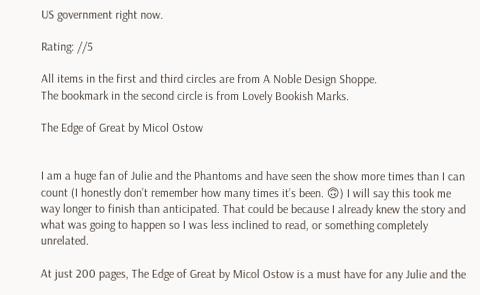US government right now.

Rating: //5

All items in the first and third circles are from A Noble Design Shoppe.
The bookmark in the second circle is from Lovely Bookish Marks.

The Edge of Great by Micol Ostow


I am a huge fan of Julie and the Phantoms and have seen the show more times than I can count (I honestly don’t remember how many times it’s been. 🙃) I will say this took me way longer to finish than anticipated. That could be because I already knew the story and what was going to happen so I was less inclined to read, or something completely unrelated.

At just 200 pages, The Edge of Great by Micol Ostow is a must have for any Julie and the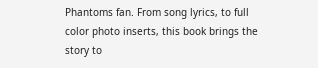Phantoms fan. From song lyrics, to full color photo inserts, this book brings the story to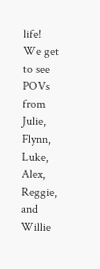life! We get to see POVs from Julie, Flynn, Luke, Alex, Reggie, and Willie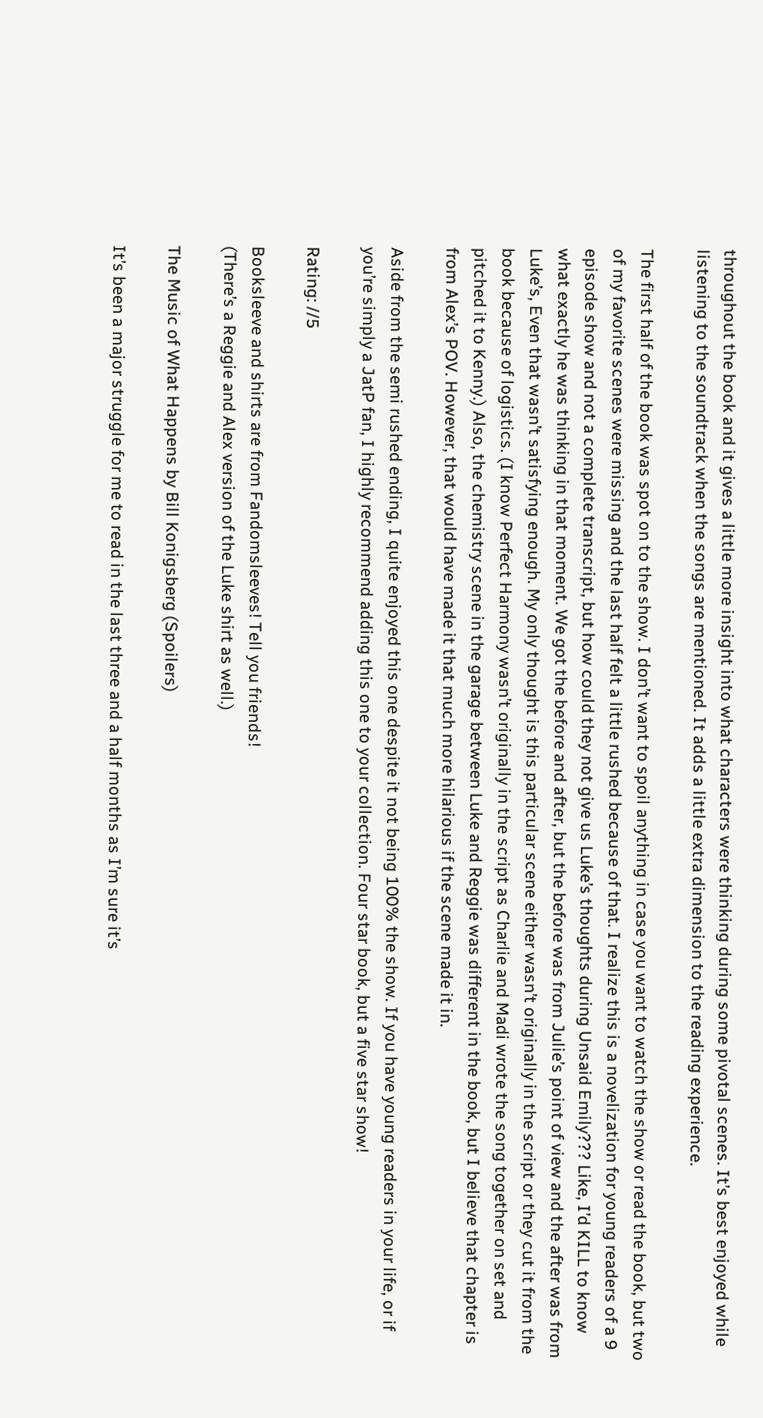throughout the book and it gives a little more insight into what characters were thinking during some pivotal scenes. It’s best enjoyed while listening to the soundtrack when the songs are mentioned. It adds a little extra dimension to the reading experience.

The first half of the book was spot on to the show. I don’t want to spoil anything in case you want to watch the show or read the book, but two of my favorite scenes were missing and the last half felt a little rushed because of that. I realize this is a novelization for young readers of a 9 episode show and not a complete transcript, but how could they not give us Luke’s thoughts during Unsaid Emily??? Like, I’d KILL to know what exactly he was thinking in that moment. We got the before and after, but the before was from Julie’s point of view and the after was from Luke’s, Even that wasn’t satisfying enough. My only thought is this particular scene either wasn’t originally in the script or they cut it from the book because of logistics. (I know Perfect Harmony wasn’t originally in the script as Charlie and Madi wrote the song together on set and pitched it to Kenny.) Also, the chemistry scene in the garage between Luke and Reggie was different in the book, but I believe that chapter is from Alex’s POV. However, that would have made it that much more hilarious if the scene made it in.

Aside from the semi rushed ending, I quite enjoyed this one despite it not being 100% the show. If you have young readers in your life, or if you’re simply a JatP fan, I highly recommend adding this one to your collection. Four star book, but a five star show!

Rating: //5

Booksleeve and shirts are from Fandomsleeves! Tell you friends!
(There’s a Reggie and Alex version of the Luke shirt as well.)

The Music of What Happens by Bill Konigsberg (Spoilers)

It’s been a major struggle for me to read in the last three and a half months as I’m sure it’s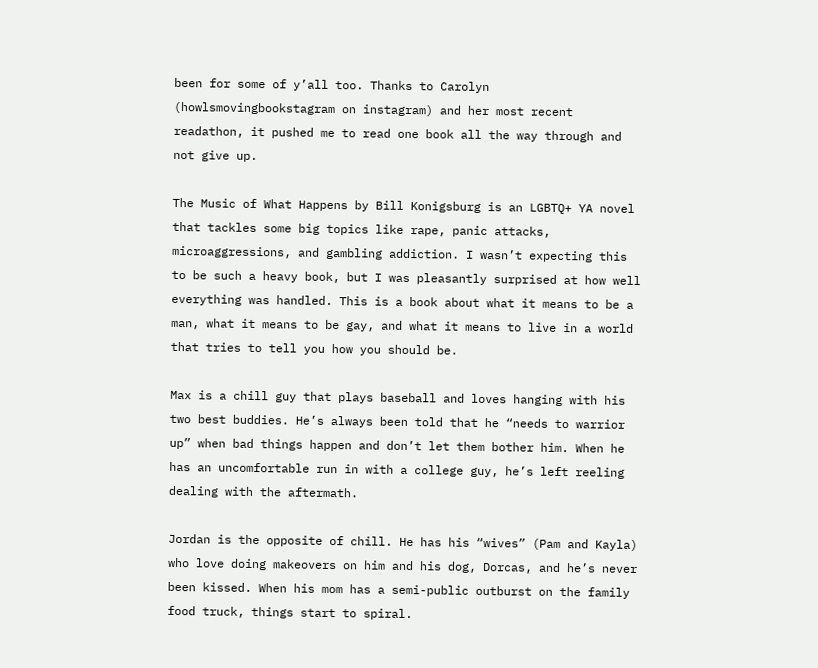been for some of y’all too. Thanks to Carolyn (howlsmovingbookstagram on instagram) and her most recent readathon, it pushed me to read one book all the way through and not give up.

The Music of What Happens by Bill Konigsburg is an LGBTQ+ YA novel that tackles some big topics like rape, panic attacks, microaggressions, and gambling addiction. I wasn’t expecting this to be such a heavy book, but I was pleasantly surprised at how well everything was handled. This is a book about what it means to be a man, what it means to be gay, and what it means to live in a world that tries to tell you how you should be.

Max is a chill guy that plays baseball and loves hanging with his two best buddies. He’s always been told that he “needs to warrior up” when bad things happen and don’t let them bother him. When he has an uncomfortable run in with a college guy, he’s left reeling dealing with the aftermath.

Jordan is the opposite of chill. He has his “wives” (Pam and Kayla) who love doing makeovers on him and his dog, Dorcas, and he’s never been kissed. When his mom has a semi-public outburst on the family food truck, things start to spiral.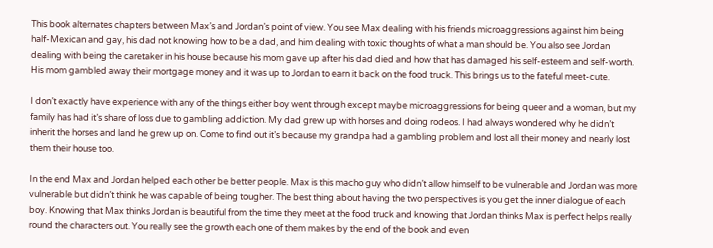This book alternates chapters between Max’s and Jordan’s point of view. You see Max dealing with his friends microaggressions against him being half-Mexican and gay, his dad not knowing how to be a dad, and him dealing with toxic thoughts of what a man should be. You also see Jordan dealing with being the caretaker in his house because his mom gave up after his dad died and how that has damaged his self-esteem and self-worth. His mom gambled away their mortgage money and it was up to Jordan to earn it back on the food truck. This brings us to the fateful meet-cute.

I don’t exactly have experience with any of the things either boy went through except maybe microaggressions for being queer and a woman, but my family has had it’s share of loss due to gambling addiction. My dad grew up with horses and doing rodeos. I had always wondered why he didn’t inherit the horses and land he grew up on. Come to find out it’s because my grandpa had a gambling problem and lost all their money and nearly lost them their house too.

In the end Max and Jordan helped each other be better people. Max is this macho guy who didn’t allow himself to be vulnerable and Jordan was more vulnerable but didn’t think he was capable of being tougher. The best thing about having the two perspectives is you get the inner dialogue of each boy. Knowing that Max thinks Jordan is beautiful from the time they meet at the food truck and knowing that Jordan thinks Max is perfect helps really round the characters out. You really see the growth each one of them makes by the end of the book and even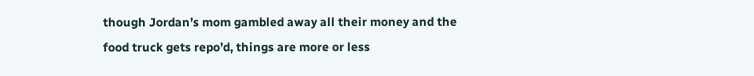though Jordan’s mom gambled away all their money and the food truck gets repo’d, things are more or less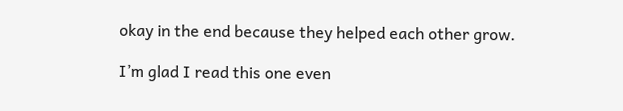okay in the end because they helped each other grow.

I’m glad I read this one even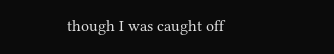though I was caught off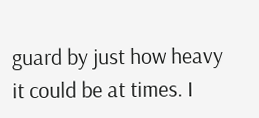guard by just how heavy it could be at times. I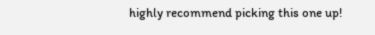highly recommend picking this one up!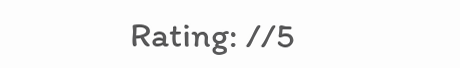Rating: //5